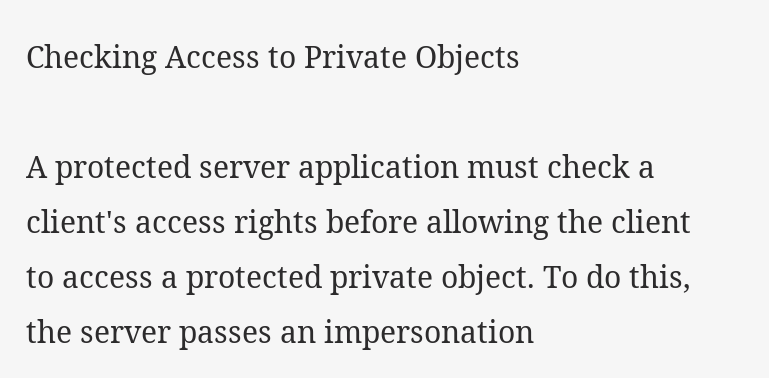Checking Access to Private Objects

A protected server application must check a client's access rights before allowing the client to access a protected private object. To do this, the server passes an impersonation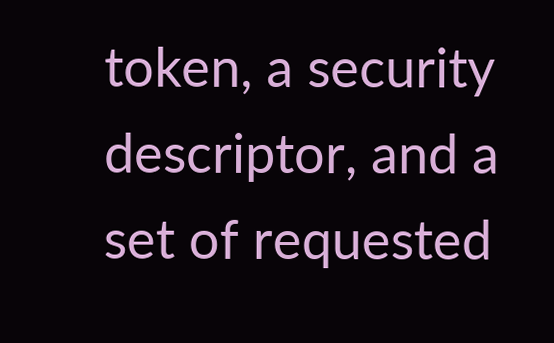token, a security descriptor, and a set of requested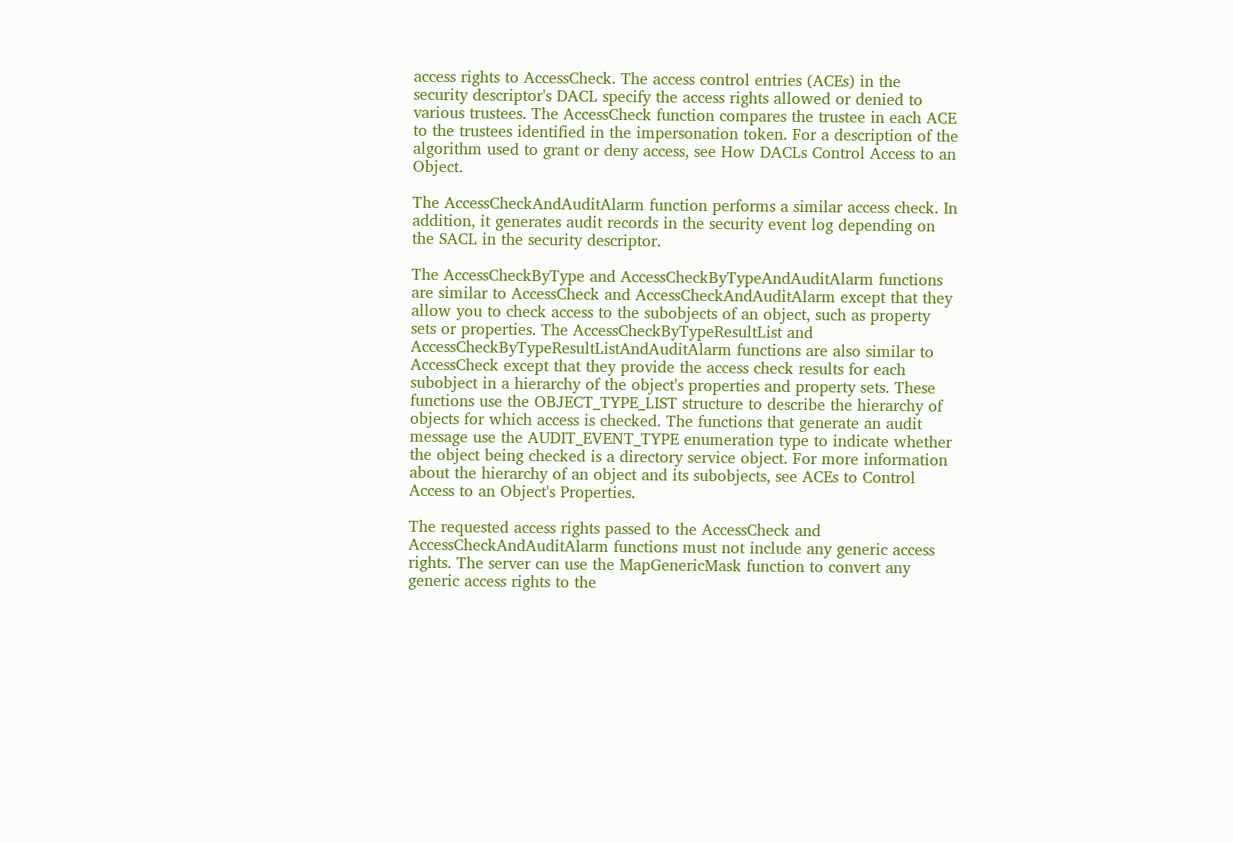access rights to AccessCheck. The access control entries (ACEs) in the security descriptor's DACL specify the access rights allowed or denied to various trustees. The AccessCheck function compares the trustee in each ACE to the trustees identified in the impersonation token. For a description of the algorithm used to grant or deny access, see How DACLs Control Access to an Object.

The AccessCheckAndAuditAlarm function performs a similar access check. In addition, it generates audit records in the security event log depending on the SACL in the security descriptor.

The AccessCheckByType and AccessCheckByTypeAndAuditAlarm functions are similar to AccessCheck and AccessCheckAndAuditAlarm except that they allow you to check access to the subobjects of an object, such as property sets or properties. The AccessCheckByTypeResultList and AccessCheckByTypeResultListAndAuditAlarm functions are also similar to AccessCheck except that they provide the access check results for each subobject in a hierarchy of the object's properties and property sets. These functions use the OBJECT_TYPE_LIST structure to describe the hierarchy of objects for which access is checked. The functions that generate an audit message use the AUDIT_EVENT_TYPE enumeration type to indicate whether the object being checked is a directory service object. For more information about the hierarchy of an object and its subobjects, see ACEs to Control Access to an Object's Properties.

The requested access rights passed to the AccessCheck and AccessCheckAndAuditAlarm functions must not include any generic access rights. The server can use the MapGenericMask function to convert any generic access rights to the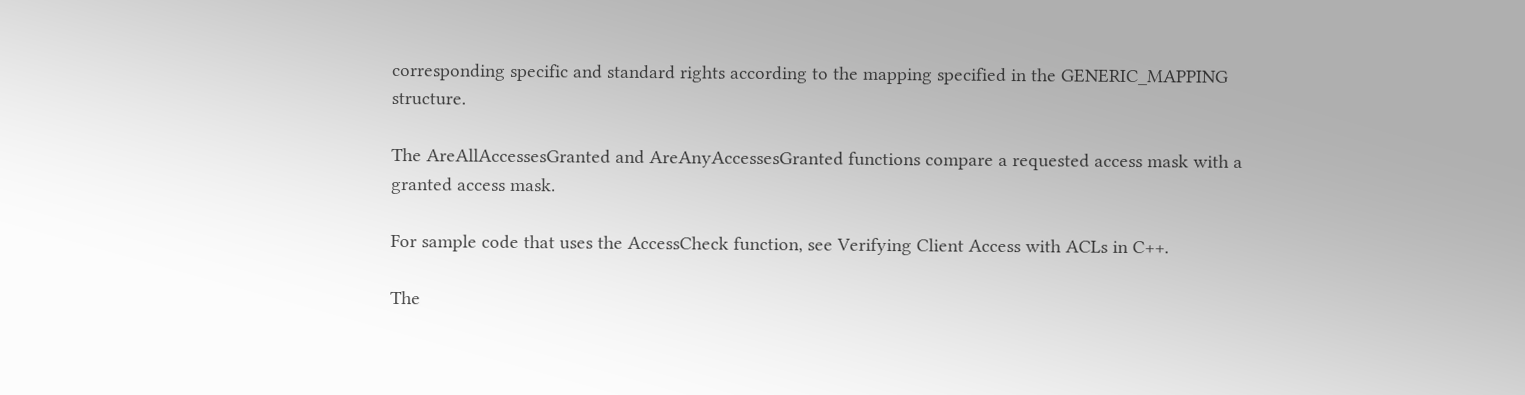corresponding specific and standard rights according to the mapping specified in the GENERIC_MAPPING structure.

The AreAllAccessesGranted and AreAnyAccessesGranted functions compare a requested access mask with a granted access mask.

For sample code that uses the AccessCheck function, see Verifying Client Access with ACLs in C++.

The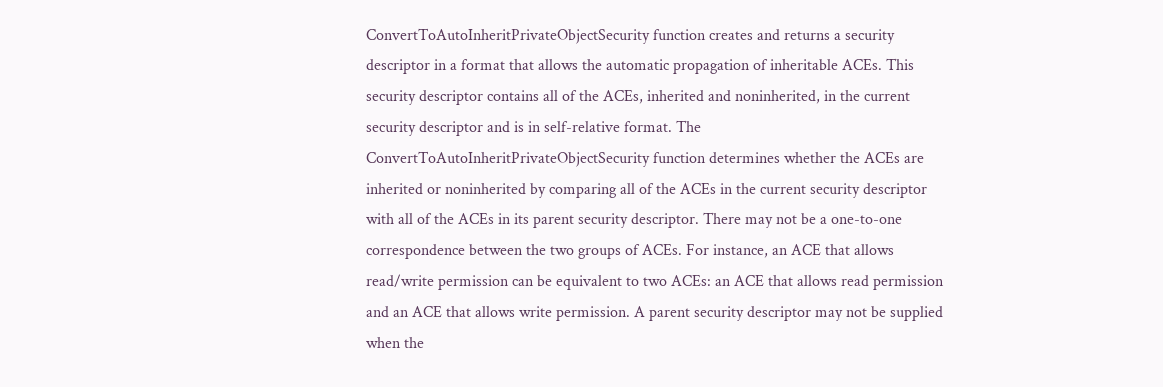ConvertToAutoInheritPrivateObjectSecurity function creates and returns a security descriptor in a format that allows the automatic propagation of inheritable ACEs. This security descriptor contains all of the ACEs, inherited and noninherited, in the current security descriptor and is in self-relative format. The ConvertToAutoInheritPrivateObjectSecurity function determines whether the ACEs are inherited or noninherited by comparing all of the ACEs in the current security descriptor with all of the ACEs in its parent security descriptor. There may not be a one-to-one correspondence between the two groups of ACEs. For instance, an ACE that allows read/write permission can be equivalent to two ACEs: an ACE that allows read permission and an ACE that allows write permission. A parent security descriptor may not be supplied when the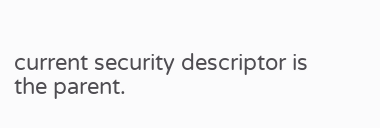current security descriptor is the parent.